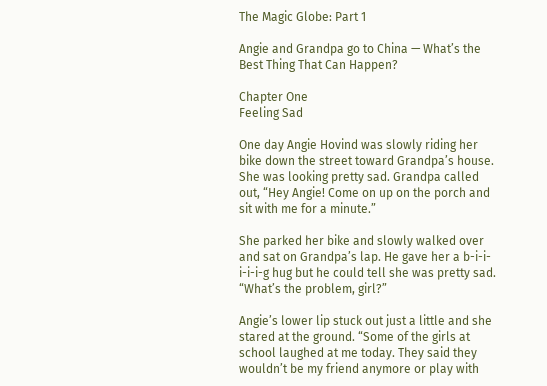The Magic Globe: Part 1

Angie and Grandpa go to China — What’s the Best Thing That Can Happen?

Chapter One
Feeling Sad

One day Angie Hovind was slowly riding her bike down the street toward Grandpa’s house. She was looking pretty sad. Grandpa called out, “Hey Angie! Come on up on the porch and sit with me for a minute.”

She parked her bike and slowly walked over and sat on Grandpa’s lap. He gave her a b-i-i-i-i-i-g hug but he could tell she was pretty sad. “What’s the problem, girl?”

Angie’s lower lip stuck out just a little and she stared at the ground. “Some of the girls at school laughed at me today. They said they wouldn’t be my friend anymore or play with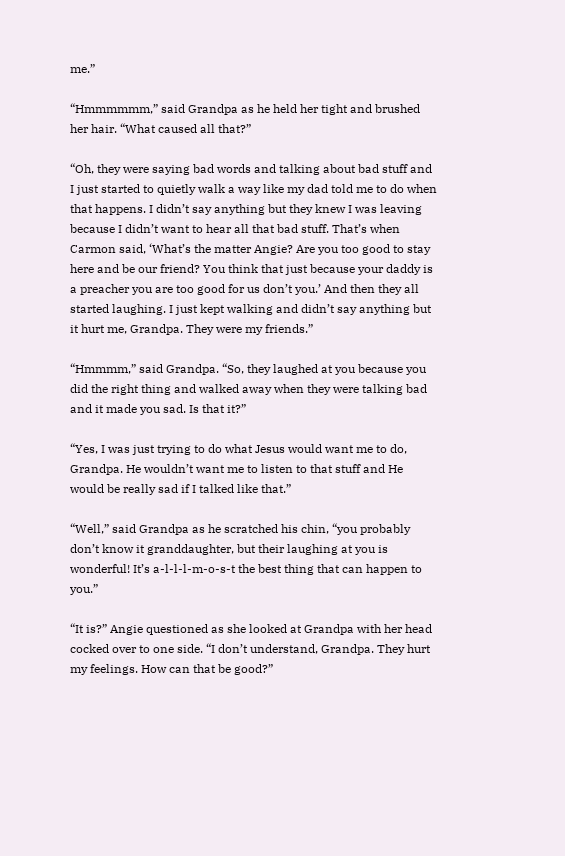me.”

“Hmmmmmm,” said Grandpa as he held her tight and brushed her hair. “What caused all that?”

“Oh, they were saying bad words and talking about bad stuff and I just started to quietly walk a way like my dad told me to do when that happens. I didn’t say anything but they knew I was leaving because I didn’t want to hear all that bad stuff. That’s when Carmon said, ‘What’s the matter Angie? Are you too good to stay here and be our friend? You think that just because your daddy is a preacher you are too good for us don’t you.’ And then they all started laughing. I just kept walking and didn’t say anything but it hurt me, Grandpa. They were my friends.”

“Hmmmm,” said Grandpa. “So, they laughed at you because you did the right thing and walked away when they were talking bad and it made you sad. Is that it?”

“Yes, I was just trying to do what Jesus would want me to do, Grandpa. He wouldn’t want me to listen to that stuff and He would be really sad if I talked like that.”

“Well,” said Grandpa as he scratched his chin, “you probably don’t know it granddaughter, but their laughing at you is wonderful! It’s a-l-l-l-m-o-s-t the best thing that can happen to you.”

“It is?” Angie questioned as she looked at Grandpa with her head cocked over to one side. “I don’t understand, Grandpa. They hurt my feelings. How can that be good?”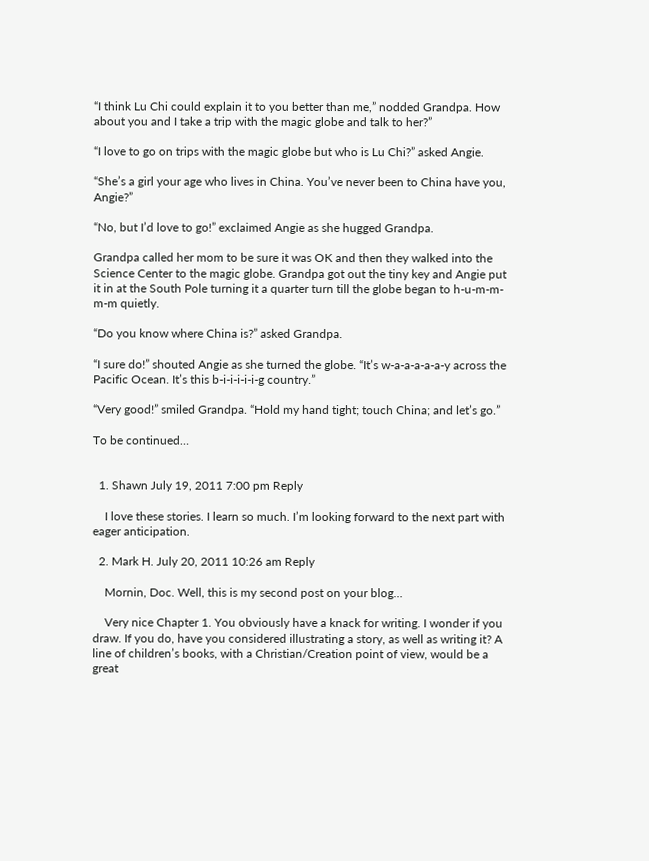“I think Lu Chi could explain it to you better than me,” nodded Grandpa. How about you and I take a trip with the magic globe and talk to her?”

“I love to go on trips with the magic globe but who is Lu Chi?” asked Angie.

“She’s a girl your age who lives in China. You’ve never been to China have you, Angie?”

“No, but I’d love to go!” exclaimed Angie as she hugged Grandpa.

Grandpa called her mom to be sure it was OK and then they walked into the Science Center to the magic globe. Grandpa got out the tiny key and Angie put it in at the South Pole turning it a quarter turn till the globe began to h-u-m-m-m-m quietly.

“Do you know where China is?” asked Grandpa.

“I sure do!” shouted Angie as she turned the globe. “It’s w-a-a-a-a-a-y across the Pacific Ocean. It’s this b-i-i-i-i-i-g country.”

“Very good!” smiled Grandpa. “Hold my hand tight; touch China; and let’s go.”

To be continued…


  1. Shawn July 19, 2011 7:00 pm Reply

    I love these stories. I learn so much. I’m looking forward to the next part with eager anticipation.

  2. Mark H. July 20, 2011 10:26 am Reply

    Mornin, Doc. Well, this is my second post on your blog…

    Very nice Chapter 1. You obviously have a knack for writing. I wonder if you draw. If you do, have you considered illustrating a story, as well as writing it? A line of children’s books, with a Christian/Creation point of view, would be a great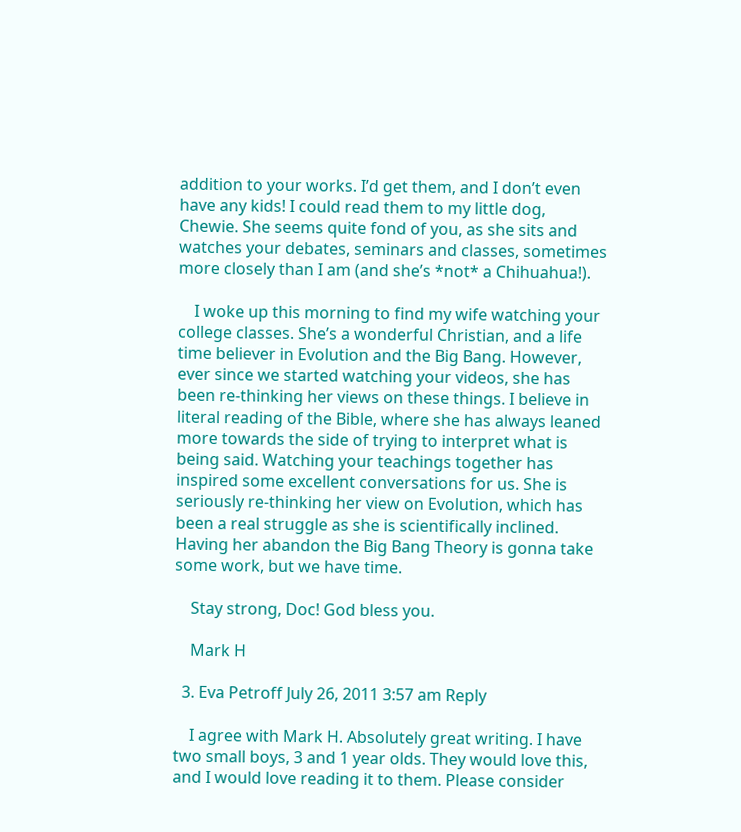addition to your works. I’d get them, and I don’t even have any kids! I could read them to my little dog, Chewie. She seems quite fond of you, as she sits and watches your debates, seminars and classes, sometimes more closely than I am (and she’s *not* a Chihuahua!).

    I woke up this morning to find my wife watching your college classes. She’s a wonderful Christian, and a life time believer in Evolution and the Big Bang. However, ever since we started watching your videos, she has been re-thinking her views on these things. I believe in literal reading of the Bible, where she has always leaned more towards the side of trying to interpret what is being said. Watching your teachings together has inspired some excellent conversations for us. She is seriously re-thinking her view on Evolution, which has been a real struggle as she is scientifically inclined. Having her abandon the Big Bang Theory is gonna take some work, but we have time.

    Stay strong, Doc! God bless you.

    Mark H

  3. Eva Petroff July 26, 2011 3:57 am Reply

    I agree with Mark H. Absolutely great writing. I have two small boys, 3 and 1 year olds. They would love this, and I would love reading it to them. Please consider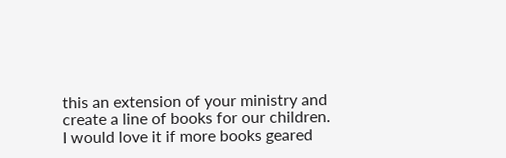this an extension of your ministry and create a line of books for our children. I would love it if more books geared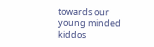towards our young minded kiddos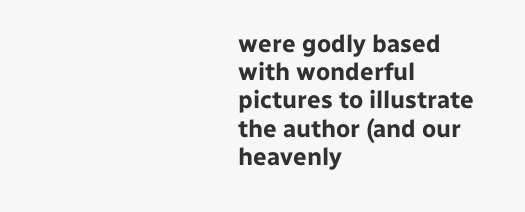were godly based with wonderful pictures to illustrate the author (and our heavenly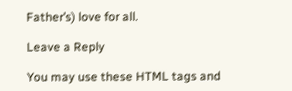Father’s) love for all.

Leave a Reply

You may use these HTML tags and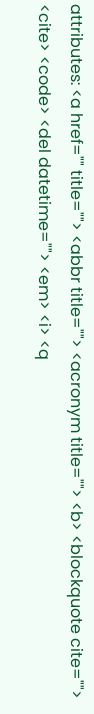attributes: <a href="" title=""> <abbr title=""> <acronym title=""> <b> <blockquote cite=""> <cite> <code> <del datetime=""> <em> <i> <q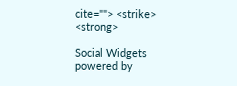cite=""> <strike> <strong>

Social Widgets powered by